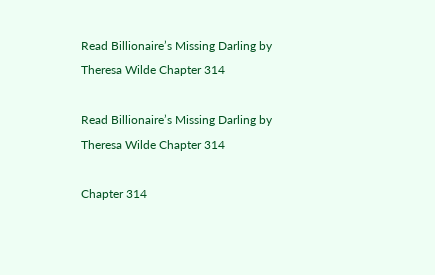Read Billionaire’s Missing Darling by Theresa Wilde Chapter 314

Read Billionaire’s Missing Darling by Theresa Wilde Chapter 314

Chapter 314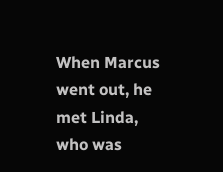When Marcus went out, he met Linda, who was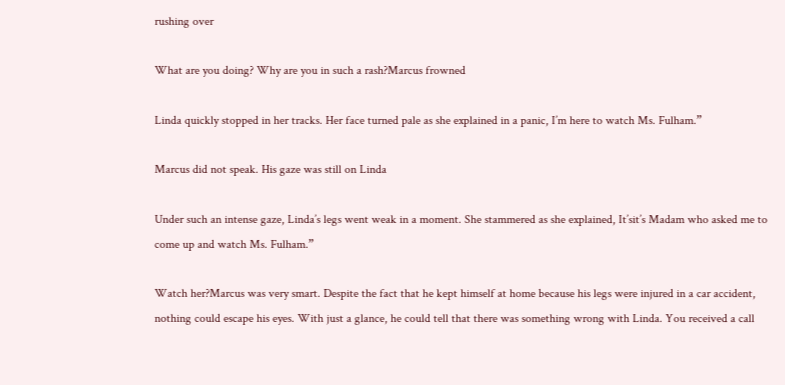rushing over

What are you doing? Why are you in such a rash?Marcus frowned

Linda quickly stopped in her tracks. Her face turned pale as she explained in a panic, I’m here to watch Ms. Fulham.”

Marcus did not speak. His gaze was still on Linda

Under such an intense gaze, Linda’s legs went weak in a moment. She stammered as she explained, It’sit’s Madam who asked me to come up and watch Ms. Fulham.”

Watch her?Marcus was very smart. Despite the fact that he kept himself at home because his legs were injured in a car accident, nothing could escape his eyes. With just a glance, he could tell that there was something wrong with Linda. You received a call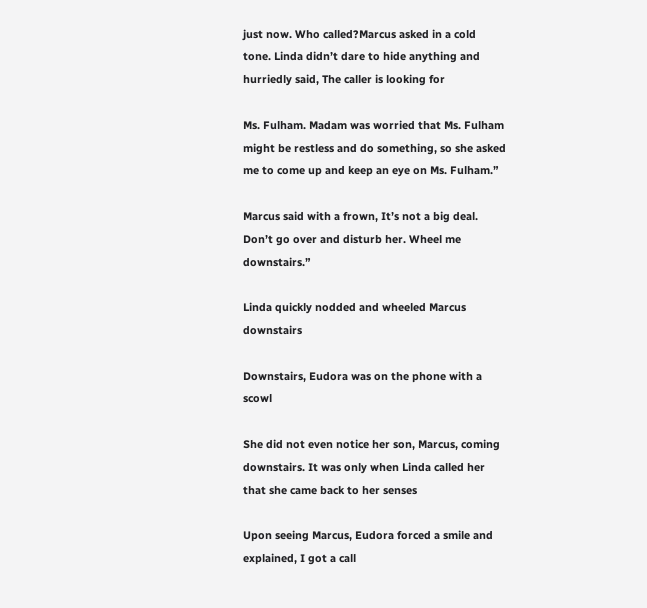just now. Who called?Marcus asked in a cold tone. Linda didn’t dare to hide anything and hurriedly said, The caller is looking for

Ms. Fulham. Madam was worried that Ms. Fulham might be restless and do something, so she asked me to come up and keep an eye on Ms. Fulham.”

Marcus said with a frown, It’s not a big deal. Don’t go over and disturb her. Wheel me downstairs.”

Linda quickly nodded and wheeled Marcus downstairs

Downstairs, Eudora was on the phone with a scowl

She did not even notice her son, Marcus, coming downstairs. It was only when Linda called her that she came back to her senses

Upon seeing Marcus, Eudora forced a smile and explained, I got a call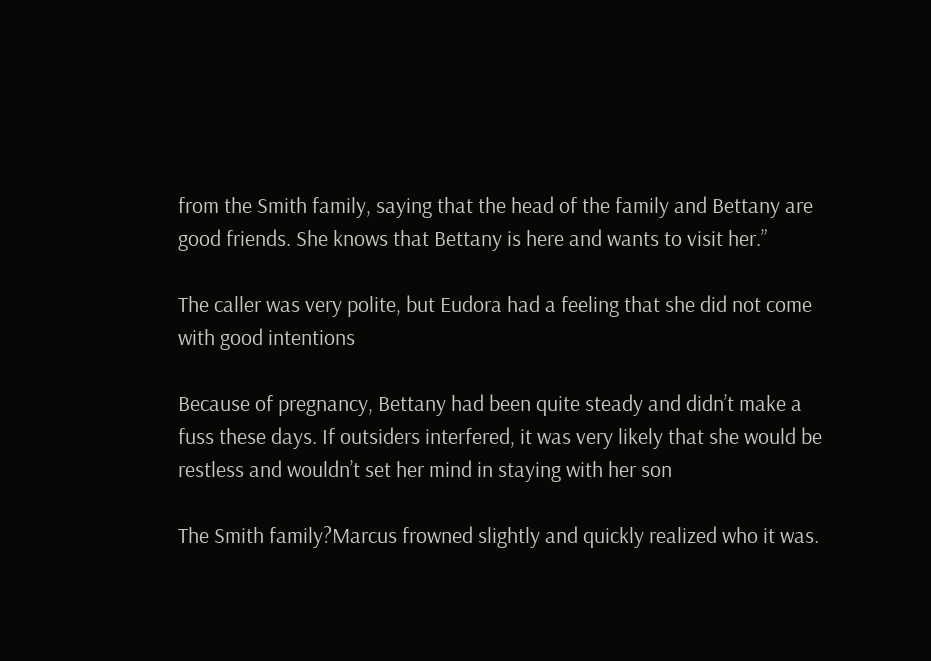from the Smith family, saying that the head of the family and Bettany are good friends. She knows that Bettany is here and wants to visit her.”

The caller was very polite, but Eudora had a feeling that she did not come with good intentions

Because of pregnancy, Bettany had been quite steady and didn’t make a fuss these days. If outsiders interfered, it was very likely that she would be restless and wouldn’t set her mind in staying with her son

The Smith family?Marcus frowned slightly and quickly realized who it was.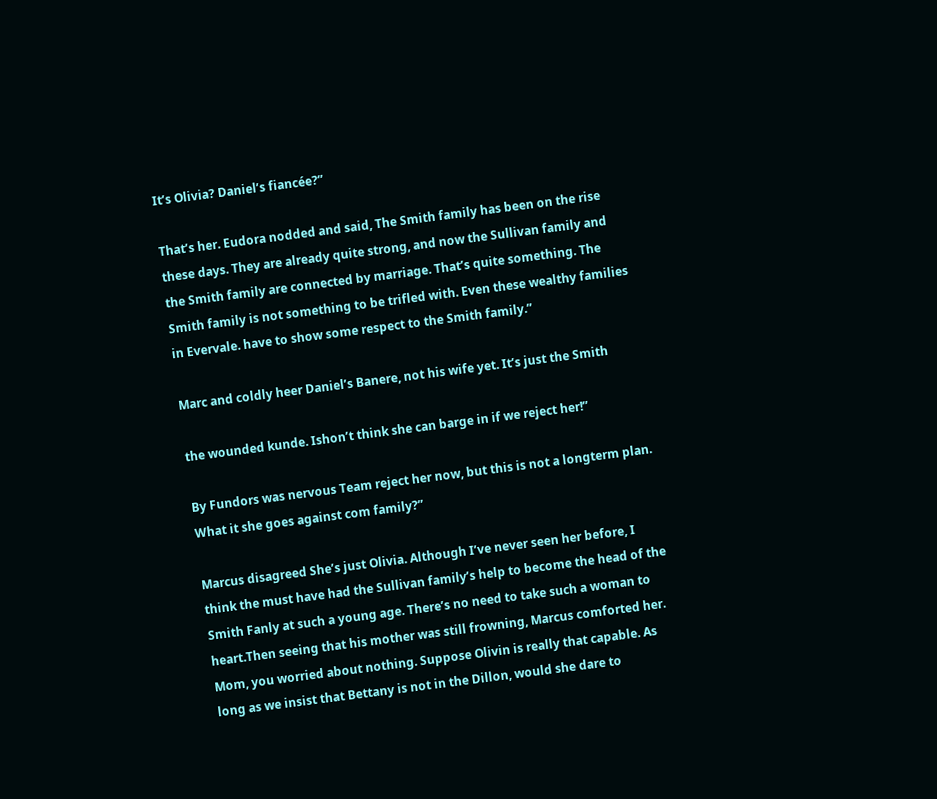It’s Olivia? Daniel’s fiancée?”

That’s her. Eudora nodded and said, The Smith family has been on the rise these days. They are already quite strong, and now the Sullivan family and the Smith family are connected by marriage. That’s quite something. The Smith family is not something to be trifled with. Even these wealthy families in Evervale. have to show some respect to the Smith family.”

Marc and coldly heer Daniel’s Banere, not his wife yet. It’s just the Smith

the wounded kunde. Ishon’t think she can barge in if we reject her!”

By Fundors was nervous Team reject her now, but this is not a longterm plan. What it she goes against com family?”

Marcus disagreed She’s just Olivia. Although I’ve never seen her before, I think the must have had the Sullivan family’s help to become the head of the Smith Fanly at such a young age. There’s no need to take such a woman to heart.Then seeing that his mother was still frowning, Marcus comforted her. Mom, you worried about nothing. Suppose Olivin is really that capable. As long as we insist that Bettany is not in the Dillon, would she dare to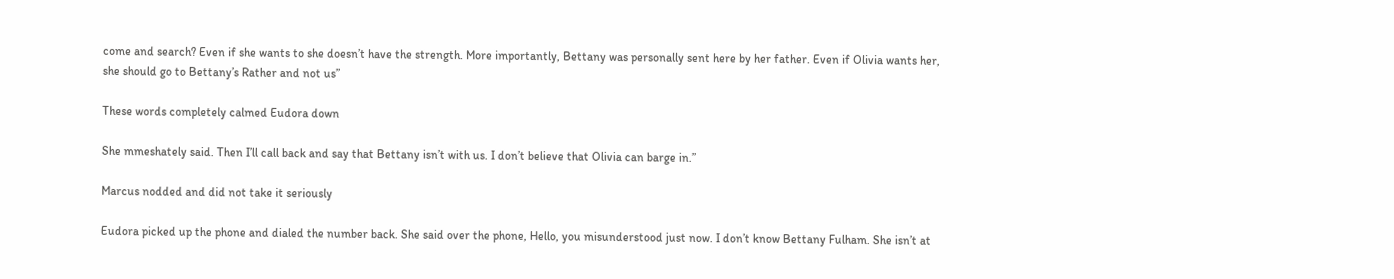come and search? Even if she wants to she doesn’t have the strength. More importantly, Bettany was personally sent here by her father. Even if Olivia wants her, she should go to Bettany’s Rather and not us”

These words completely calmed Eudora down

She mmeshately said. Then I’ll call back and say that Bettany isn’t with us. I don’t believe that Olivia can barge in.”

Marcus nodded and did not take it seriously

Eudora picked up the phone and dialed the number back. She said over the phone, Hello, you misunderstood just now. I don’t know Bettany Fulham. She isn’t at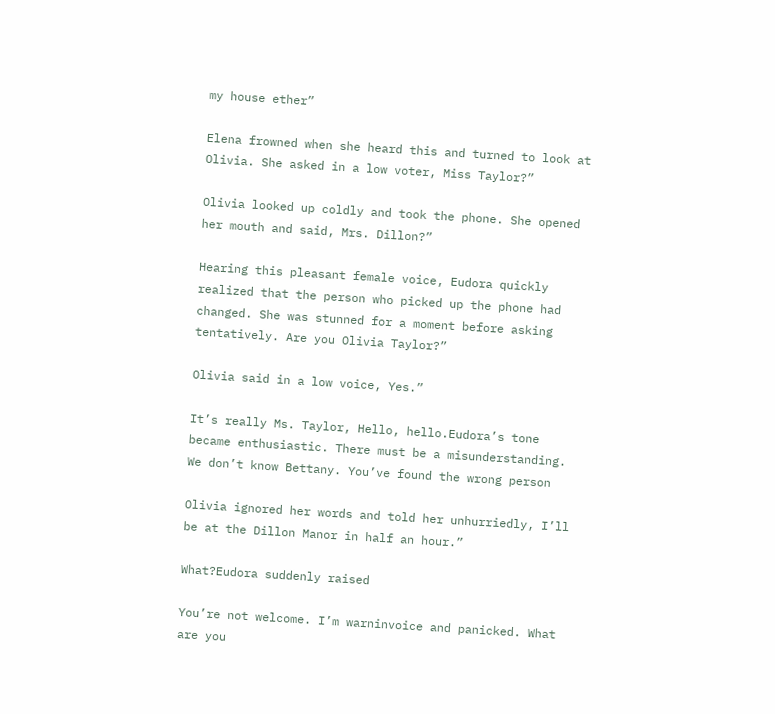my house ether”

Elena frowned when she heard this and turned to look at Olivia. She asked in a low voter, Miss Taylor?”

Olivia looked up coldly and took the phone. She opened her mouth and said, Mrs. Dillon?”

Hearing this pleasant female voice, Eudora quickly realized that the person who picked up the phone had changed. She was stunned for a moment before asking tentatively. Are you Olivia Taylor?”

Olivia said in a low voice, Yes.”

It’s really Ms. Taylor, Hello, hello.Eudora’s tone became enthusiastic. There must be a misunderstanding. We don’t know Bettany. You’ve found the wrong person

Olivia ignored her words and told her unhurriedly, I’ll be at the Dillon Manor in half an hour.”

What?Eudora suddenly raised

You’re not welcome. I’m warninvoice and panicked. What are you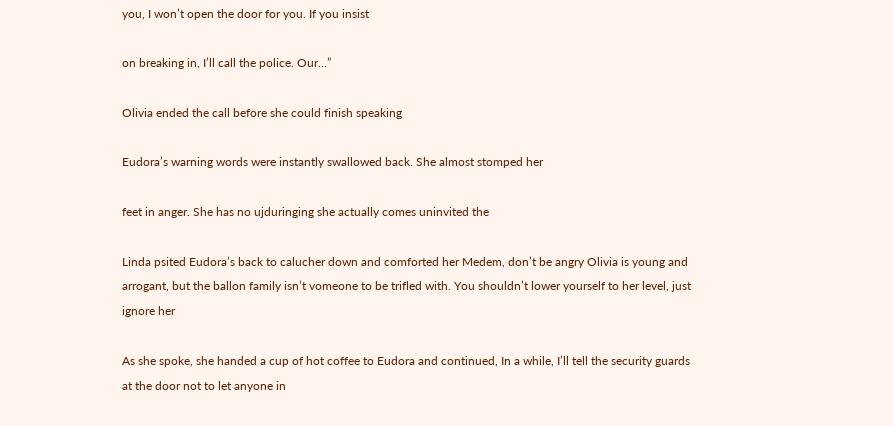you, I won’t open the door for you. If you insist

on breaking in, I’ll call the police. Our…”

Olivia ended the call before she could finish speaking

Eudora’s warning words were instantly swallowed back. She almost stomped her

feet in anger. She has no ujduringing she actually comes uninvited the

Linda psited Eudora’s back to calucher down and comforted her Medem, don’t be angry Olivia is young and arrogant, but the ballon family isn’t vomeone to be trifled with. You shouldn’t lower yourself to her level, just ignore her

As she spoke, she handed a cup of hot coffee to Eudora and continued, In a while, I’ll tell the security guards at the door not to let anyone in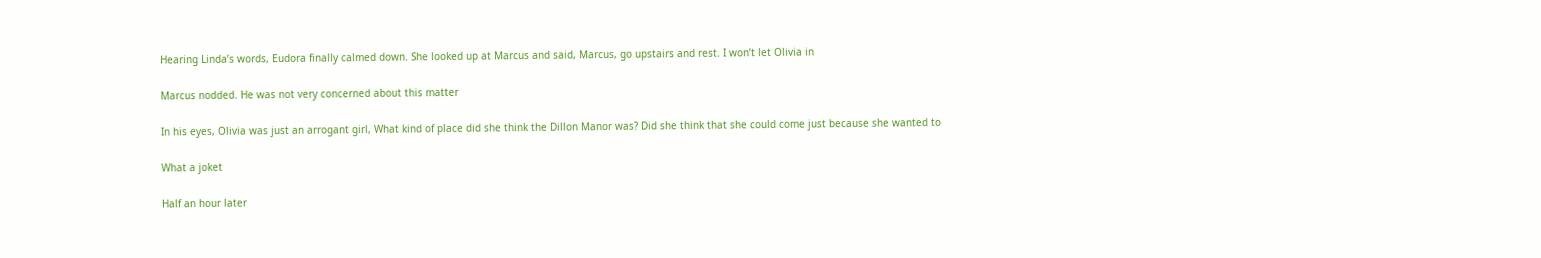Hearing Linda’s words, Eudora finally calmed down. She looked up at Marcus and said, Marcus, go upstairs and rest. I won’t let Olivia in

Marcus nodded. He was not very concerned about this matter

In his eyes, Olivia was just an arrogant girl, What kind of place did she think the Dillon Manor was? Did she think that she could come just because she wanted to

What a joket

Half an hour later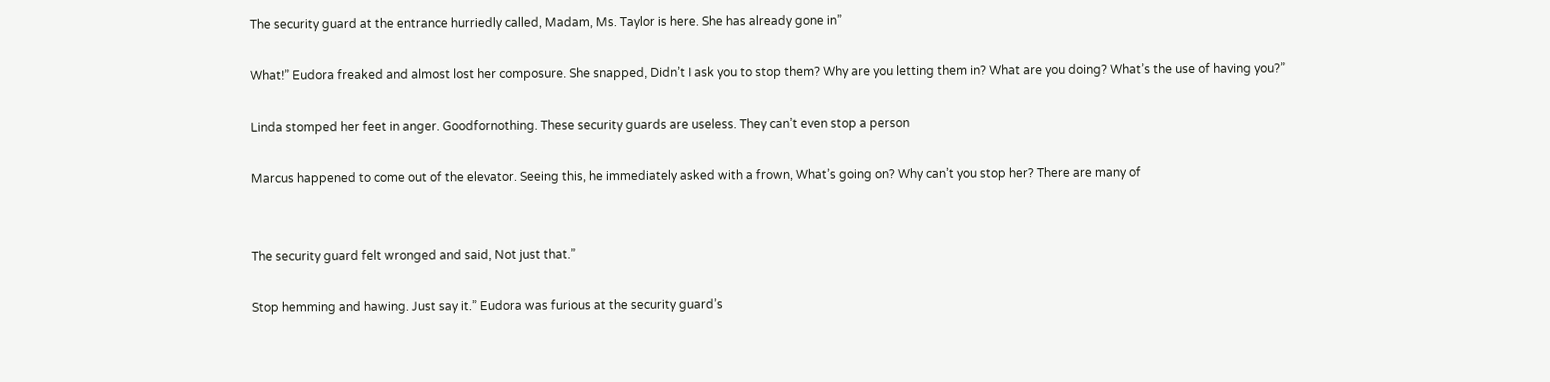The security guard at the entrance hurriedly called, Madam, Ms. Taylor is here. She has already gone in”

What!” Eudora freaked and almost lost her composure. She snapped, Didn’t I ask you to stop them? Why are you letting them in? What are you doing? What’s the use of having you?”

Linda stomped her feet in anger. Goodfornothing. These security guards are useless. They can’t even stop a person

Marcus happened to come out of the elevator. Seeing this, he immediately asked with a frown, What’s going on? Why can’t you stop her? There are many of


The security guard felt wronged and said, Not just that.”

Stop hemming and hawing. Just say it.” Eudora was furious at the security guard’s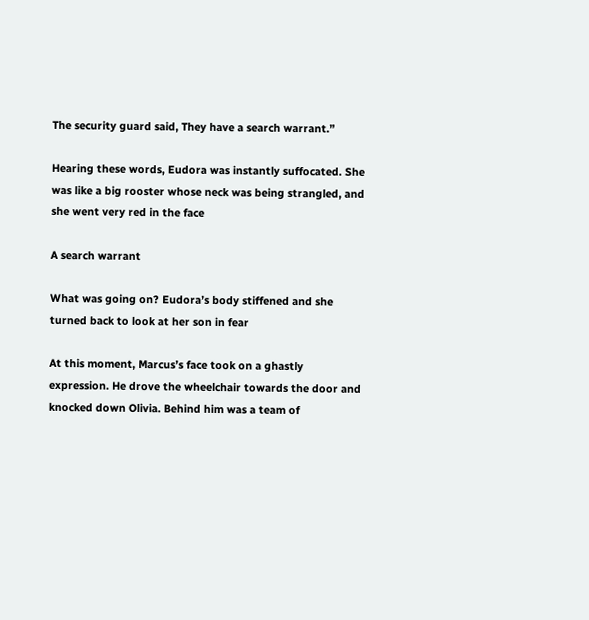The security guard said, They have a search warrant.”

Hearing these words, Eudora was instantly suffocated. She was like a big rooster whose neck was being strangled, and she went very red in the face

A search warrant

What was going on? Eudora’s body stiffened and she turned back to look at her son in fear

At this moment, Marcus’s face took on a ghastly expression. He drove the wheelchair towards the door and knocked down Olivia. Behind him was a team of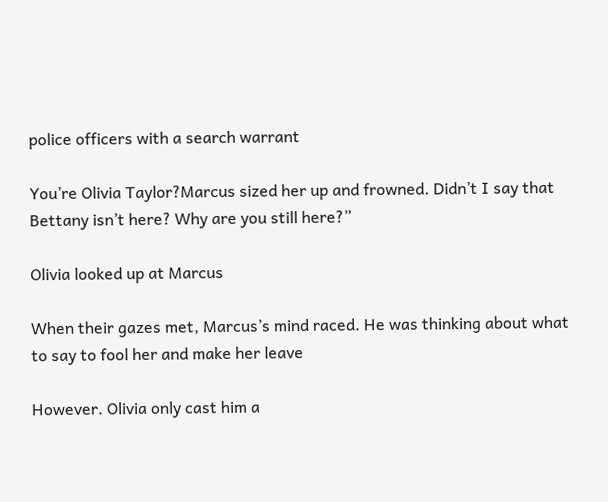police officers with a search warrant

You’re Olivia Taylor?Marcus sized her up and frowned. Didn’t I say that Bettany isn’t here? Why are you still here?”

Olivia looked up at Marcus

When their gazes met, Marcus’s mind raced. He was thinking about what to say to fool her and make her leave

However. Olivia only cast him a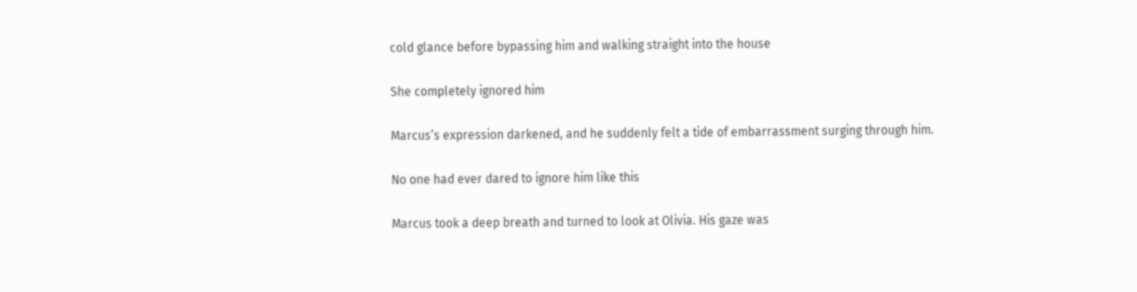cold glance before bypassing him and walking straight into the house

She completely ignored him

Marcus’s expression darkened, and he suddenly felt a tide of embarrassment surging through him.

No one had ever dared to ignore him like this

Marcus took a deep breath and turned to look at Olivia. His gaze was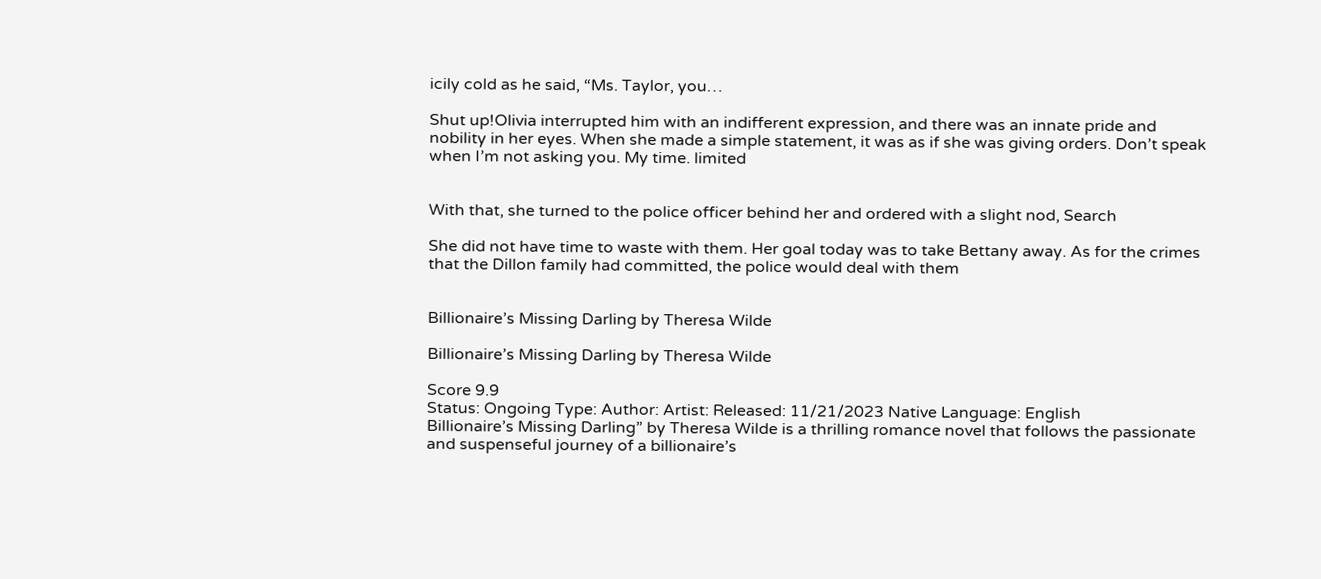icily cold as he said, “Ms. Taylor, you…

Shut up!Olivia interrupted him with an indifferent expression, and there was an innate pride and nobility in her eyes. When she made a simple statement, it was as if she was giving orders. Don’t speak when I’m not asking you. My time. limited


With that, she turned to the police officer behind her and ordered with a slight nod, Search

She did not have time to waste with them. Her goal today was to take Bettany away. As for the crimes that the Dillon family had committed, the police would deal with them


Billionaire’s Missing Darling by Theresa Wilde

Billionaire’s Missing Darling by Theresa Wilde

Score 9.9
Status: Ongoing Type: Author: Artist: Released: 11/21/2023 Native Language: English
Billionaire’s Missing Darling” by Theresa Wilde is a thrilling romance novel that follows the passionate and suspenseful journey of a billionaire’s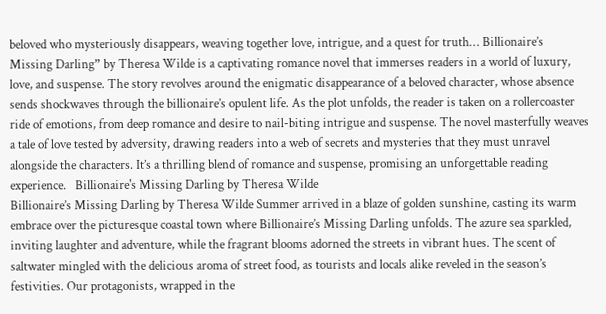beloved who mysteriously disappears, weaving together love, intrigue, and a quest for truth… Billionaire’s Missing Darling” by Theresa Wilde is a captivating romance novel that immerses readers in a world of luxury, love, and suspense. The story revolves around the enigmatic disappearance of a beloved character, whose absence sends shockwaves through the billionaire’s opulent life. As the plot unfolds, the reader is taken on a rollercoaster ride of emotions, from deep romance and desire to nail-biting intrigue and suspense. The novel masterfully weaves a tale of love tested by adversity, drawing readers into a web of secrets and mysteries that they must unravel alongside the characters. It’s a thrilling blend of romance and suspense, promising an unforgettable reading experience.   Billionaire's Missing Darling by Theresa Wilde
Billionaire’s Missing Darling by Theresa Wilde Summer arrived in a blaze of golden sunshine, casting its warm embrace over the picturesque coastal town where Billionaire’s Missing Darling unfolds. The azure sea sparkled, inviting laughter and adventure, while the fragrant blooms adorned the streets in vibrant hues. The scent of saltwater mingled with the delicious aroma of street food, as tourists and locals alike reveled in the season’s festivities. Our protagonists, wrapped in the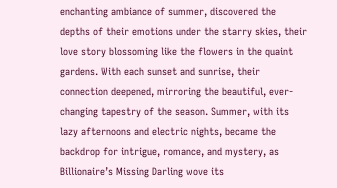enchanting ambiance of summer, discovered the depths of their emotions under the starry skies, their love story blossoming like the flowers in the quaint gardens. With each sunset and sunrise, their connection deepened, mirroring the beautiful, ever-changing tapestry of the season. Summer, with its lazy afternoons and electric nights, became the backdrop for intrigue, romance, and mystery, as Billionaire’s Missing Darling wove its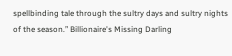spellbinding tale through the sultry days and sultry nights of the season.” Billionaire's Missing Darling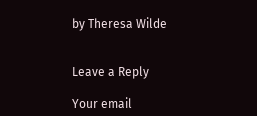by Theresa Wilde


Leave a Reply

Your email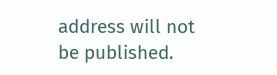address will not be published.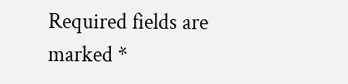Required fields are marked *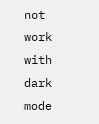not work with dark mode